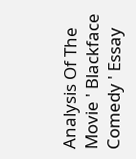Analysis Of The Movie ' Blackface Comedy ' Essay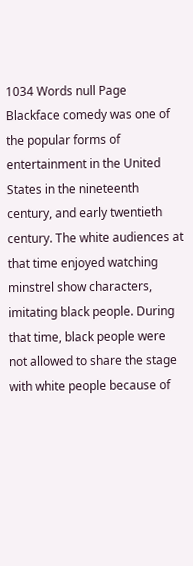1034 Words null Page
Blackface comedy was one of the popular forms of entertainment in the United States in the nineteenth century, and early twentieth century. The white audiences at that time enjoyed watching minstrel show characters, imitating black people. During that time, black people were not allowed to share the stage with white people because of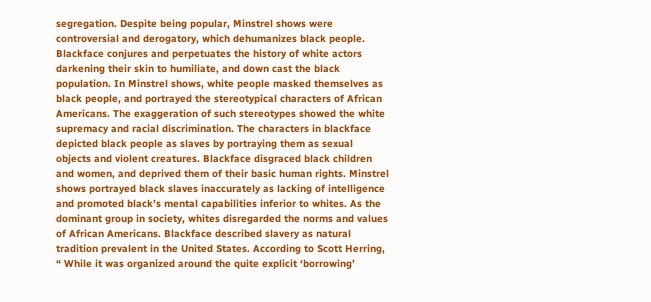segregation. Despite being popular, Minstrel shows were controversial and derogatory, which dehumanizes black people. Blackface conjures and perpetuates the history of white actors darkening their skin to humiliate, and down cast the black population. In Minstrel shows, white people masked themselves as black people, and portrayed the stereotypical characters of African Americans. The exaggeration of such stereotypes showed the white supremacy and racial discrimination. The characters in blackface depicted black people as slaves by portraying them as sexual objects and violent creatures. Blackface disgraced black children and women, and deprived them of their basic human rights. Minstrel shows portrayed black slaves inaccurately as lacking of intelligence and promoted black’s mental capabilities inferior to whites. As the dominant group in society, whites disregarded the norms and values of African Americans. Blackface described slavery as natural tradition prevalent in the United States. According to Scott Herring, “ While it was organized around the quite explicit ‘borrowing’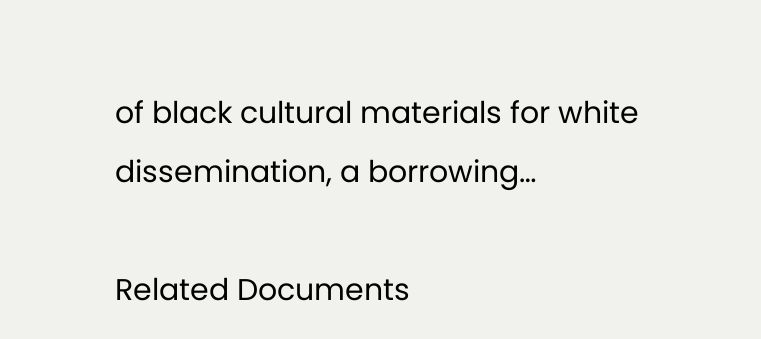of black cultural materials for white dissemination, a borrowing…

Related Documents